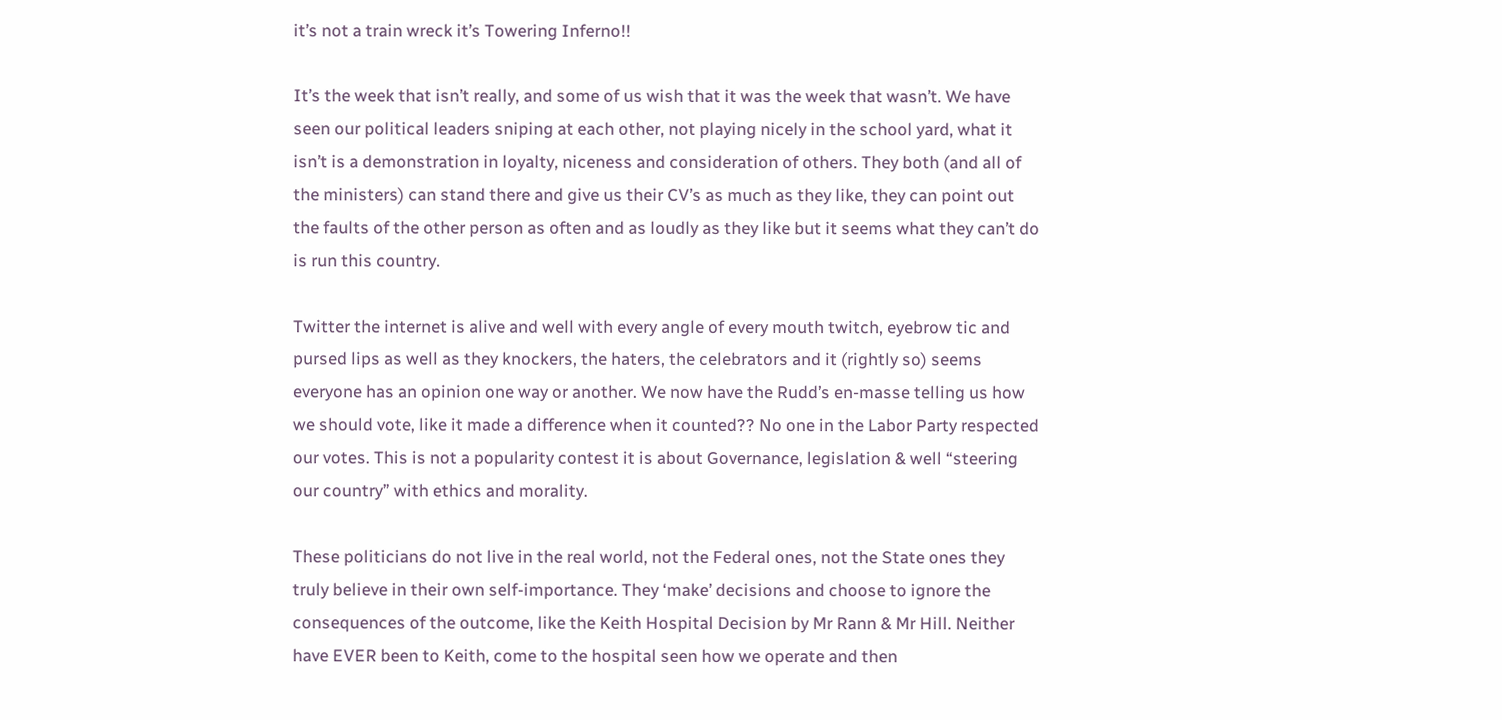it’s not a train wreck it’s Towering Inferno!!

It’s the week that isn’t really, and some of us wish that it was the week that wasn’t. We have seen our political leaders sniping at each other, not playing nicely in the school yard, what it isn’t is a demonstration in loyalty, niceness and consideration of others. They both (and all of the ministers) can stand there and give us their CV’s as much as they like, they can point out the faults of the other person as often and as loudly as they like but it seems what they can’t do is run this country.

Twitter the internet is alive and well with every angle of every mouth twitch, eyebrow tic and pursed lips as well as they knockers, the haters, the celebrators and it (rightly so) seems everyone has an opinion one way or another. We now have the Rudd’s en-masse telling us how we should vote, like it made a difference when it counted?? No one in the Labor Party respected our votes. This is not a popularity contest it is about Governance, legislation & well “steering our country” with ethics and morality.

These politicians do not live in the real world, not the Federal ones, not the State ones they truly believe in their own self-importance. They ‘make’ decisions and choose to ignore the consequences of the outcome, like the Keith Hospital Decision by Mr Rann & Mr Hill. Neither have EVER been to Keith, come to the hospital seen how we operate and then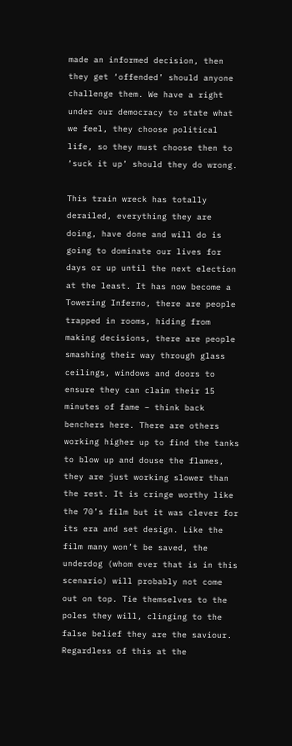made an informed decision, then they get ‘offended’ should anyone challenge them. We have a right under our democracy to state what we feel, they choose political life, so they must choose then to ‘suck it up’ should they do wrong.

This train wreck has totally derailed, everything they are doing, have done and will do is going to dominate our lives for days or up until the next election at the least. It has now become a Towering Inferno, there are people trapped in rooms, hiding from making decisions, there are people smashing their way through glass ceilings, windows and doors to ensure they can claim their 15 minutes of fame – think back benchers here. There are others working higher up to find the tanks to blow up and douse the flames, they are just working slower than the rest. It is cringe worthy like the 70’s film but it was clever for its era and set design. Like the film many won’t be saved, the underdog (whom ever that is in this scenario) will probably not come out on top. Tie themselves to the poles they will, clinging to the false belief they are the saviour. Regardless of this at the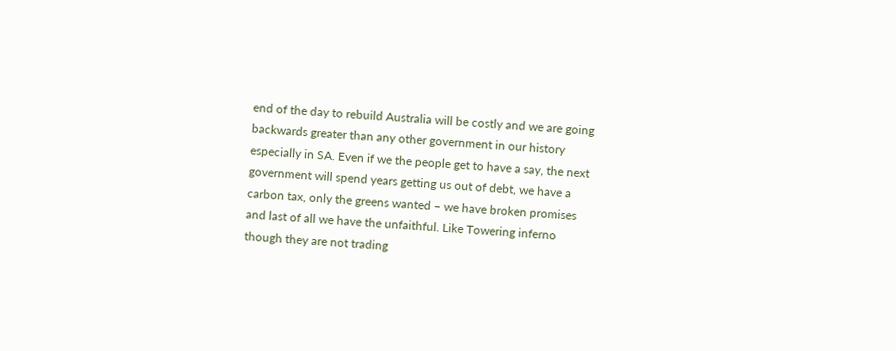end of the day to rebuild Australia will be costly and we are going backwards greater than any other government in our history especially in SA. Even if we the people get to have a say, the next government will spend years getting us out of debt, we have a carbon tax, only the greens wanted – we have broken promises and last of all we have the unfaithful. Like Towering inferno though they are not trading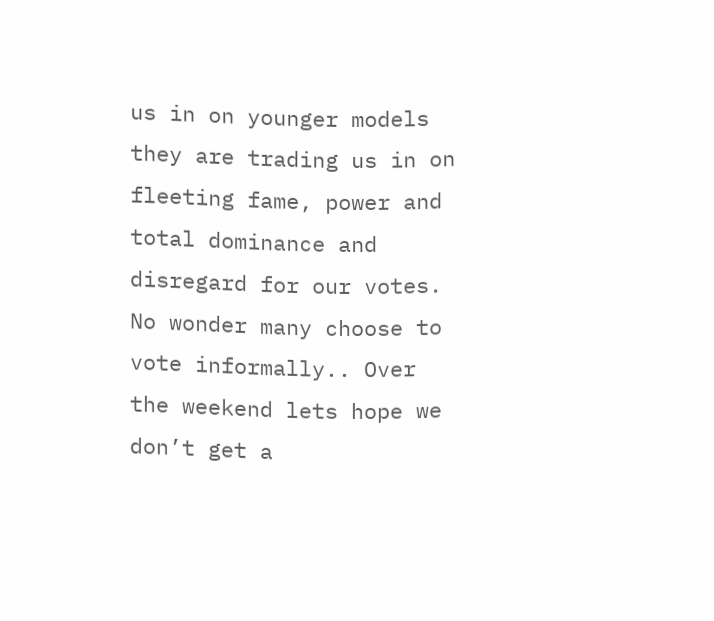us in on younger models they are trading us in on fleeting fame, power and total dominance and disregard for our votes. No wonder many choose to vote informally.. Over the weekend lets hope we don’t get a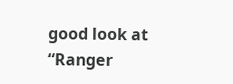good look at “Ranger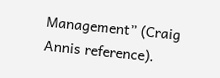Management” (Craig Annis reference).